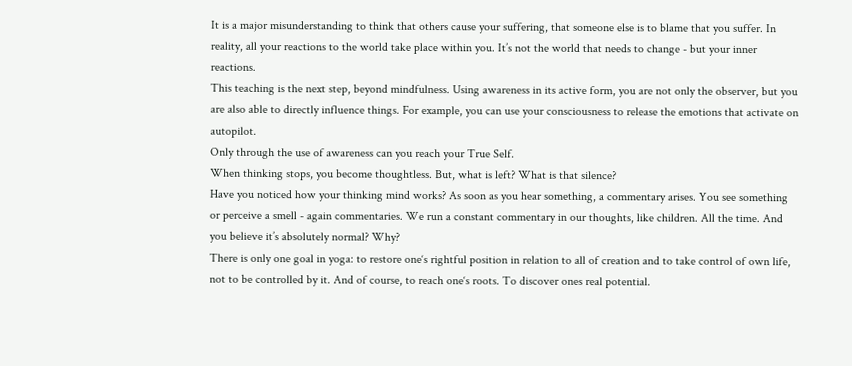It is a major misunderstanding to think that others cause your suffering, that someone else is to blame that you suffer. In reality, all your reactions to the world take place within you. It’s not the world that needs to change - but your inner reactions.
This teaching is the next step, beyond mindfulness. Using awareness in its active form, you are not only the observer, but you are also able to directly influence things. For example, you can use your consciousness to release the emotions that activate on autopilot.
Only through the use of awareness can you reach your True Self.
When thinking stops, you become thoughtless. But, what is left? What is that silence?
Have you noticed how your thinking mind works? As soon as you hear something, a commentary arises. You see something or perceive a smell - again commentaries. We run a constant commentary in our thoughts, like children. All the time. And you believe it’s absolutely normal? Why?
There is only one goal in yoga: to restore one‘s rightful position in relation to all of creation and to take control of own life, not to be controlled by it. And of course, to reach one‘s roots. To discover ones real potential.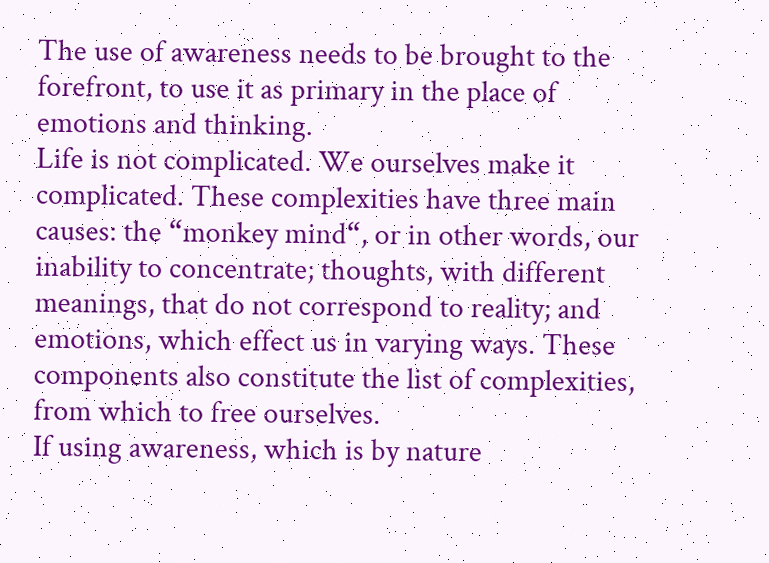The use of awareness needs to be brought to the forefront, to use it as primary in the place of emotions and thinking.
Life is not complicated. We ourselves make it complicated. These complexities have three main causes: the “monkey mind“, or in other words, our inability to concentrate; thoughts, with different meanings, that do not correspond to reality; and emotions, which effect us in varying ways. These components also constitute the list of complexities, from which to free ourselves.
If using awareness, which is by nature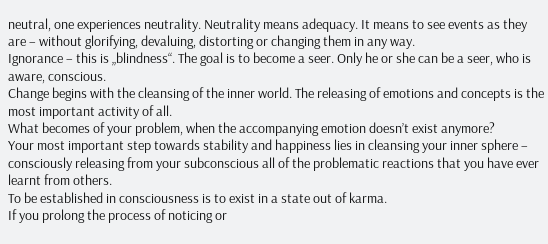neutral, one experiences neutrality. Neutrality means adequacy. It means to see events as they are – without glorifying, devaluing, distorting or changing them in any way.
Ignorance – this is „blindness“. The goal is to become a seer. Only he or she can be a seer, who is aware, conscious.
Change begins with the cleansing of the inner world. The releasing of emotions and concepts is the most important activity of all.
What becomes of your problem, when the accompanying emotion doesn’t exist anymore?
Your most important step towards stability and happiness lies in cleansing your inner sphere – consciously releasing from your subconscious all of the problematic reactions that you have ever learnt from others.
To be established in consciousness is to exist in a state out of karma.
If you prolong the process of noticing or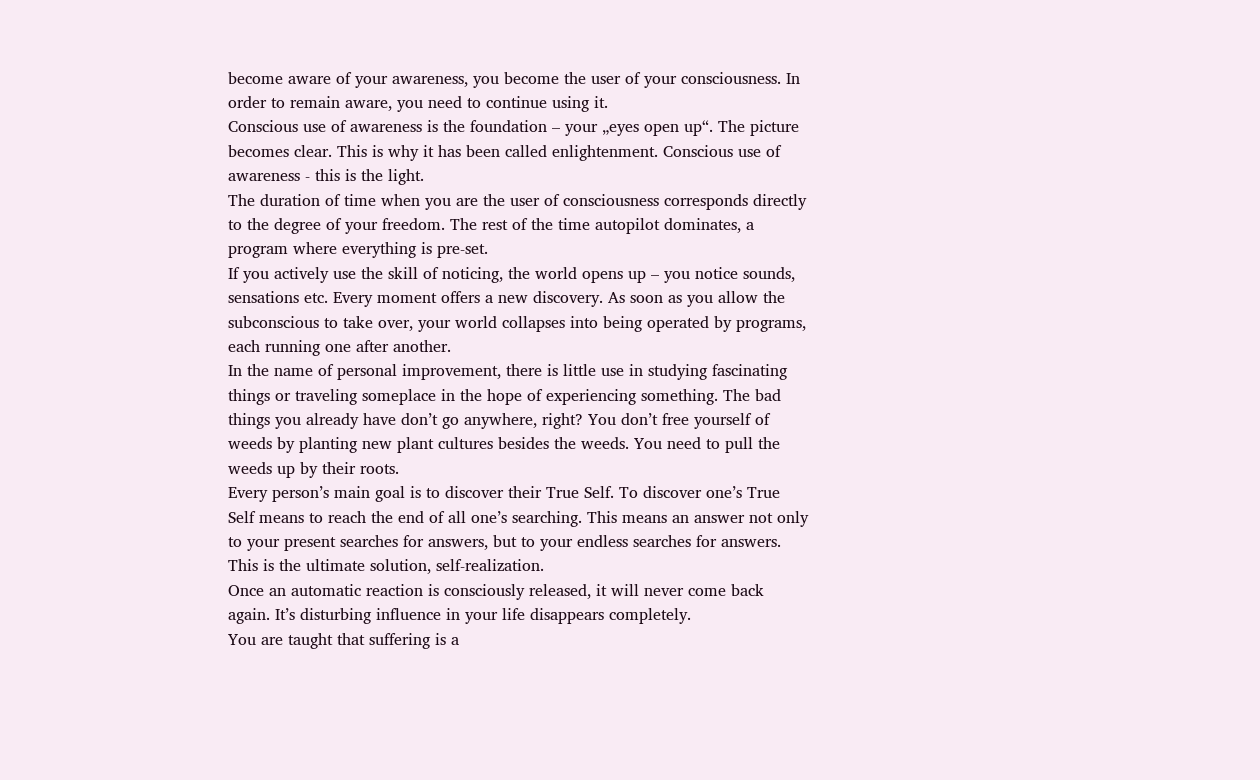become aware of your awareness, you become the user of your consciousness. In order to remain aware, you need to continue using it.
Conscious use of awareness is the foundation – your „eyes open up“. The picture becomes clear. This is why it has been called enlightenment. Conscious use of awareness - this is the light.
The duration of time when you are the user of consciousness corresponds directly to the degree of your freedom. The rest of the time autopilot dominates, a program where everything is pre-set.
If you actively use the skill of noticing, the world opens up – you notice sounds, sensations etc. Every moment offers a new discovery. As soon as you allow the subconscious to take over, your world collapses into being operated by programs, each running one after another.
In the name of personal improvement, there is little use in studying fascinating things or traveling someplace in the hope of experiencing something. The bad things you already have don’t go anywhere, right? You don’t free yourself of weeds by planting new plant cultures besides the weeds. You need to pull the weeds up by their roots.
Every person’s main goal is to discover their True Self. To discover one’s True Self means to reach the end of all one’s searching. This means an answer not only to your present searches for answers, but to your endless searches for answers. This is the ultimate solution, self-realization.
Once an automatic reaction is consciously released, it will never come back again. It’s disturbing influence in your life disappears completely.
You are taught that suffering is a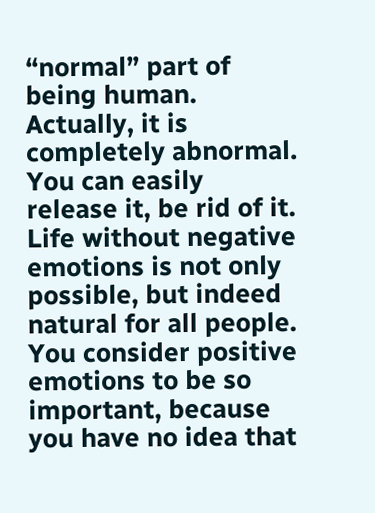“normal” part of being human. Actually, it is completely abnormal. You can easily release it, be rid of it. Life without negative emotions is not only possible, but indeed natural for all people.
You consider positive emotions to be so important, because you have no idea that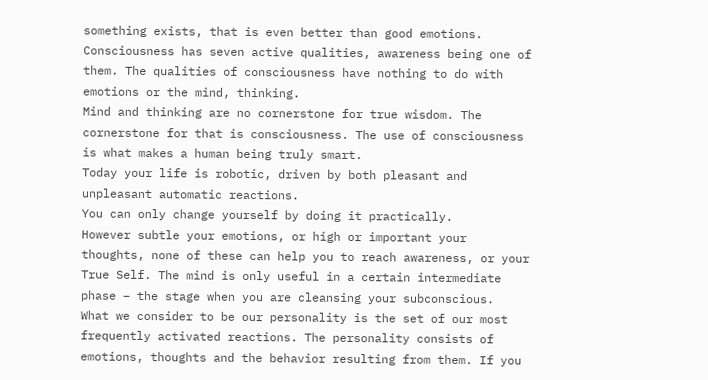something exists, that is even better than good emotions.
Consciousness has seven active qualities, awareness being one of them. The qualities of consciousness have nothing to do with emotions or the mind, thinking.
Mind and thinking are no cornerstone for true wisdom. The cornerstone for that is consciousness. The use of consciousness is what makes a human being truly smart.
Today your life is robotic, driven by both pleasant and unpleasant automatic reactions.
You can only change yourself by doing it practically.
However subtle your emotions, or high or important your thoughts, none of these can help you to reach awareness, or your True Self. The mind is only useful in a certain intermediate phase – the stage when you are cleansing your subconscious.
What we consider to be our personality is the set of our most frequently activated reactions. The personality consists of emotions, thoughts and the behavior resulting from them. If you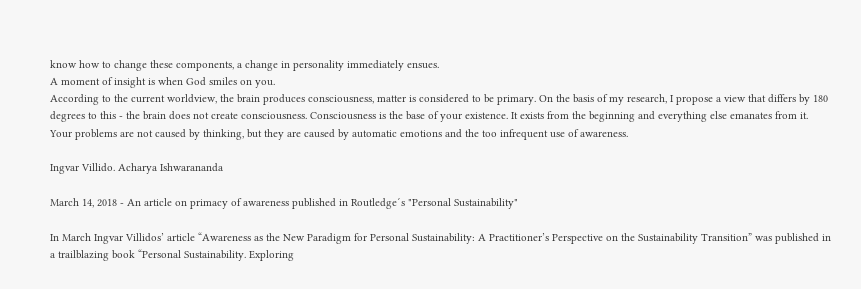know how to change these components, a change in personality immediately ensues.
A moment of insight is when God smiles on you.
According to the current worldview, the brain produces consciousness, matter is considered to be primary. On the basis of my research, I propose a view that differs by 180 degrees to this - the brain does not create consciousness. Consciousness is the base of your existence. It exists from the beginning and everything else emanates from it.
Your problems are not caused by thinking, but they are caused by automatic emotions and the too infrequent use of awareness.

Ingvar Villido. Acharya Ishwarananda

March 14, 2018 - An article on primacy of awareness published in Routledge´s "Personal Sustainability"

In March Ingvar Villidos’ article “Awareness as the New Paradigm for Personal Sustainability: A Practitioner’s Perspective on the Sustainability Transition” was published in a trailblazing book “Personal Sustainability. Exploring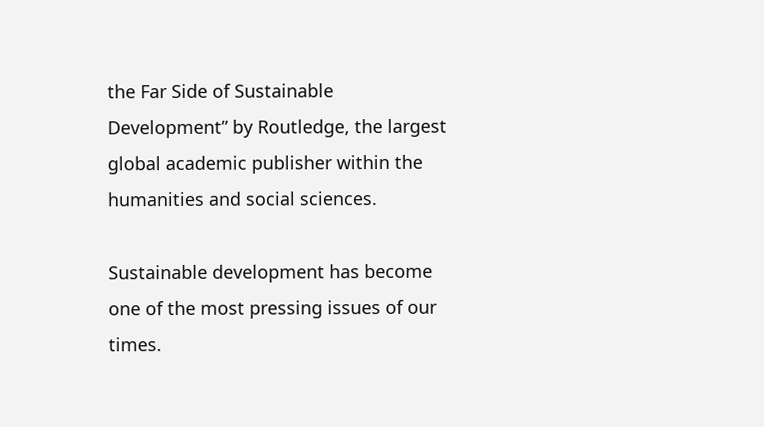the Far Side of Sustainable Development” by Routledge, the largest global academic publisher within the humanities and social sciences.

Sustainable development has become one of the most pressing issues of our times.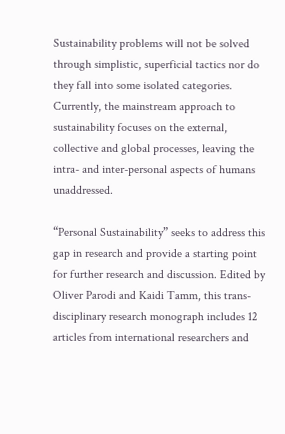Sustainability problems will not be solved through simplistic, superficial tactics nor do they fall into some isolated categories. Currently, the mainstream approach to sustainability focuses on the external, collective and global processes, leaving the intra- and inter-personal aspects of humans unaddressed.

“Personal Sustainability” seeks to address this gap in research and provide a starting point for further research and discussion. Edited by Oliver Parodi and Kaidi Tamm, this trans-disciplinary research monograph includes 12 articles from international researchers and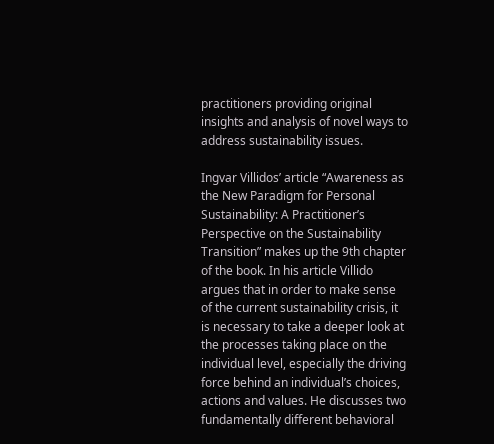practitioners providing original insights and analysis of novel ways to address sustainability issues.

Ingvar Villidos’ article “Awareness as the New Paradigm for Personal Sustainability: A Practitioner’s Perspective on the Sustainability Transition” makes up the 9th chapter of the book. In his article Villido argues that in order to make sense of the current sustainability crisis, it is necessary to take a deeper look at the processes taking place on the individual level, especially the driving force behind an individual’s choices, actions and values. He discusses two fundamentally different behavioral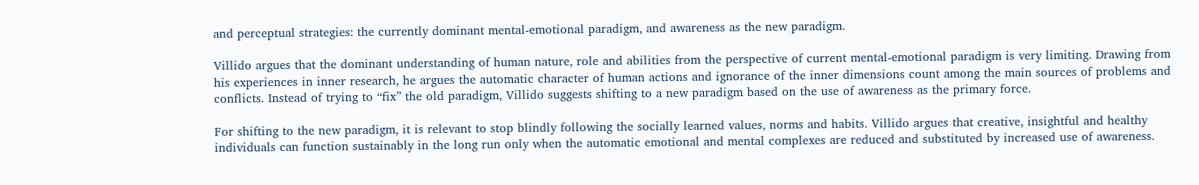and perceptual strategies: the currently dominant mental-emotional paradigm, and awareness as the new paradigm.

Villido argues that the dominant understanding of human nature, role and abilities from the perspective of current mental-emotional paradigm is very limiting. Drawing from his experiences in inner research, he argues the automatic character of human actions and ignorance of the inner dimensions count among the main sources of problems and conflicts. Instead of trying to “fix” the old paradigm, Villido suggests shifting to a new paradigm based on the use of awareness as the primary force.

For shifting to the new paradigm, it is relevant to stop blindly following the socially learned values, norms and habits. Villido argues that creative, insightful and healthy individuals can function sustainably in the long run only when the automatic emotional and mental complexes are reduced and substituted by increased use of awareness.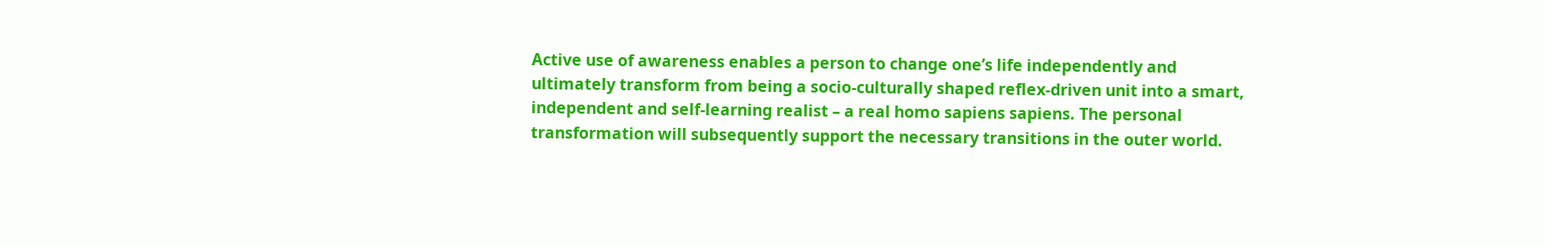Active use of awareness enables a person to change one’s life independently and ultimately transform from being a socio-culturally shaped reflex-driven unit into a smart, independent and self-learning realist – a real homo sapiens sapiens. The personal transformation will subsequently support the necessary transitions in the outer world.